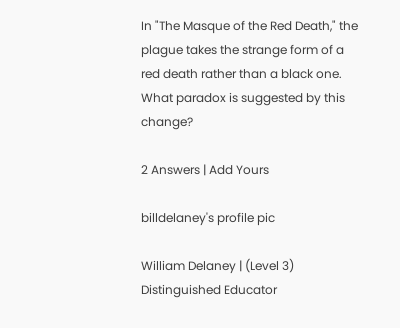In "The Masque of the Red Death," the plague takes the strange form of a red death rather than a black one. What paradox is suggested by this change?

2 Answers | Add Yours

billdelaney's profile pic

William Delaney | (Level 3) Distinguished Educator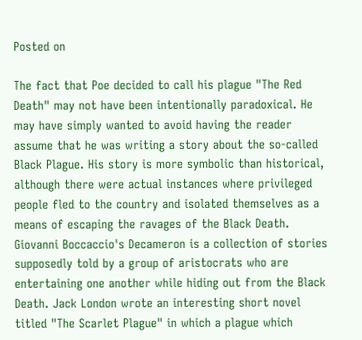Posted on

The fact that Poe decided to call his plague "The Red Death" may not have been intentionally paradoxical. He may have simply wanted to avoid having the reader assume that he was writing a story about the so-called Black Plague. His story is more symbolic than historical, although there were actual instances where privileged people fled to the country and isolated themselves as a means of escaping the ravages of the Black Death. Giovanni Boccaccio's Decameron is a collection of stories supposedly told by a group of aristocrats who are entertaining one another while hiding out from the Black Death. Jack London wrote an interesting short novel titled "The Scarlet Plague" in which a plague which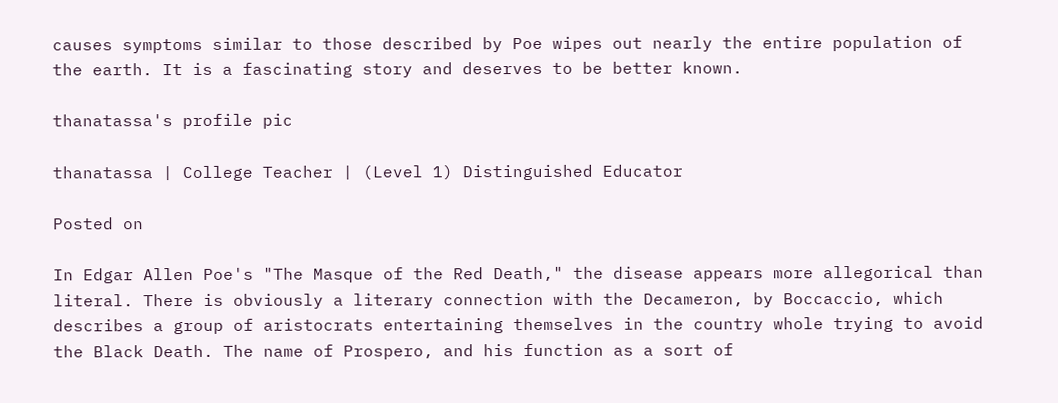causes symptoms similar to those described by Poe wipes out nearly the entire population of the earth. It is a fascinating story and deserves to be better known.

thanatassa's profile pic

thanatassa | College Teacher | (Level 1) Distinguished Educator

Posted on

In Edgar Allen Poe's "The Masque of the Red Death," the disease appears more allegorical than literal. There is obviously a literary connection with the Decameron, by Boccaccio, which describes a group of aristocrats entertaining themselves in the country whole trying to avoid the Black Death. The name of Prospero, and his function as a sort of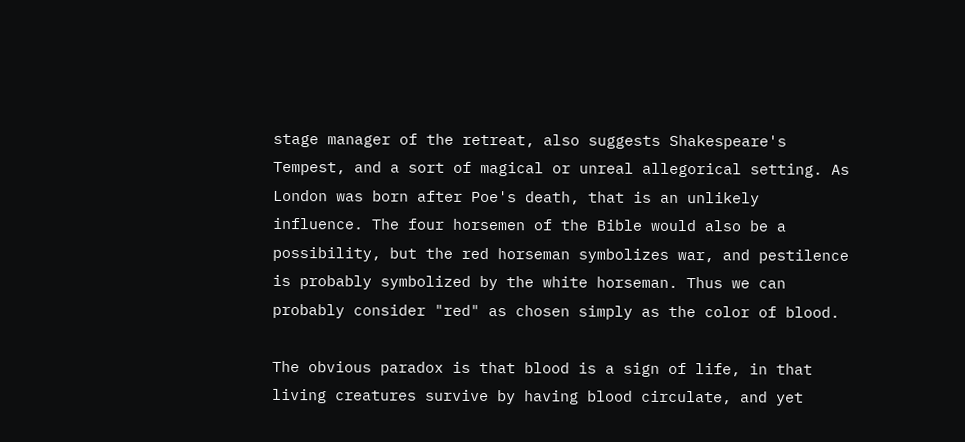stage manager of the retreat, also suggests Shakespeare's Tempest, and a sort of magical or unreal allegorical setting. As London was born after Poe's death, that is an unlikely influence. The four horsemen of the Bible would also be a possibility, but the red horseman symbolizes war, and pestilence is probably symbolized by the white horseman. Thus we can probably consider "red" as chosen simply as the color of blood.

The obvious paradox is that blood is a sign of life, in that living creatures survive by having blood circulate, and yet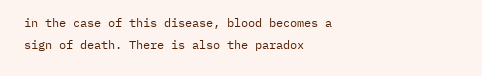in the case of this disease, blood becomes a sign of death. There is also the paradox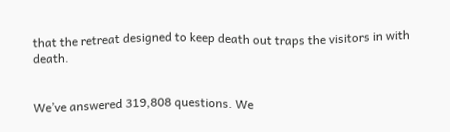that the retreat designed to keep death out traps the visitors in with death.


We’ve answered 319,808 questions. We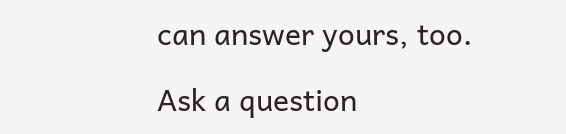can answer yours, too.

Ask a question